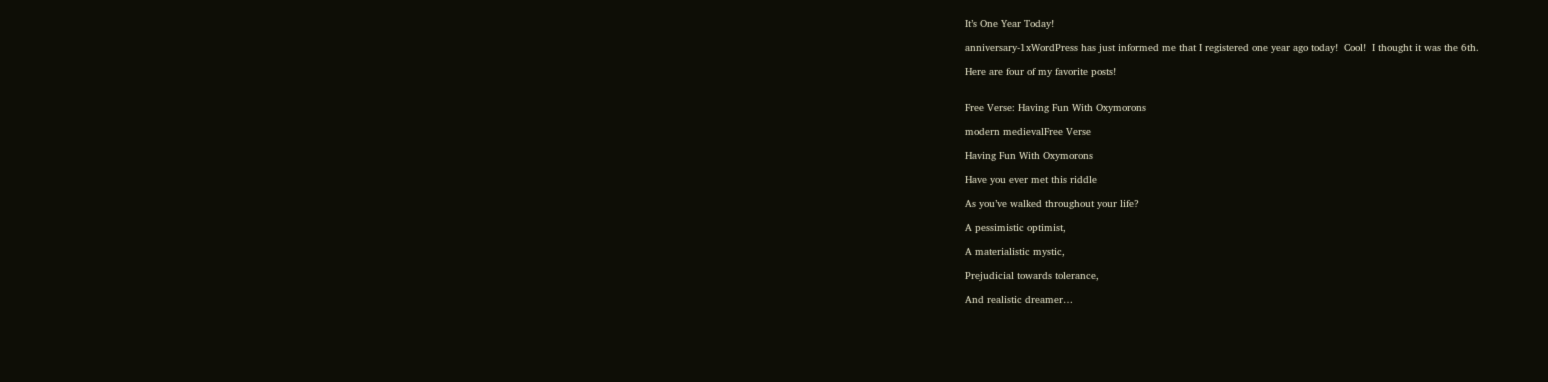It’s One Year Today!

anniversary-1xWordPress has just informed me that I registered one year ago today!  Cool!  I thought it was the 6th.

Here are four of my favorite posts!


Free Verse: Having Fun With Oxymorons

modern medievalFree Verse

Having Fun With Oxymorons

Have you ever met this riddle

As you’ve walked throughout your life?

A pessimistic optimist,

A materialistic mystic,

Prejudicial towards tolerance,

And realistic dreamer…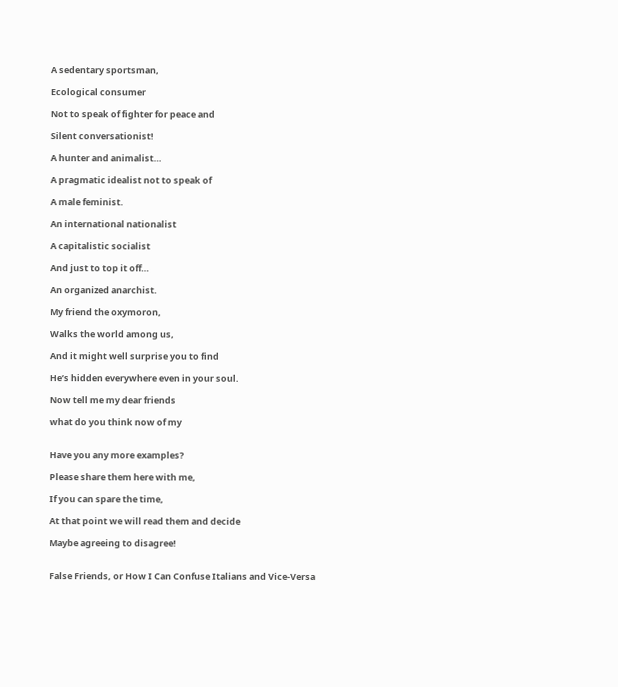A sedentary sportsman,

Ecological consumer

Not to speak of fighter for peace and

Silent conversationist!

A hunter and animalist…

A pragmatic idealist not to speak of

A male feminist.

An international nationalist

A capitalistic socialist

And just to top it off…

An organized anarchist.

My friend the oxymoron,

Walks the world among us,

And it might well surprise you to find

He’s hidden everywhere even in your soul.

Now tell me my dear friends

what do you think now of my


Have you any more examples?

Please share them here with me,

If you can spare the time,

At that point we will read them and decide

Maybe agreeing to disagree!


False Friends, or How I Can Confuse Italians and Vice-Versa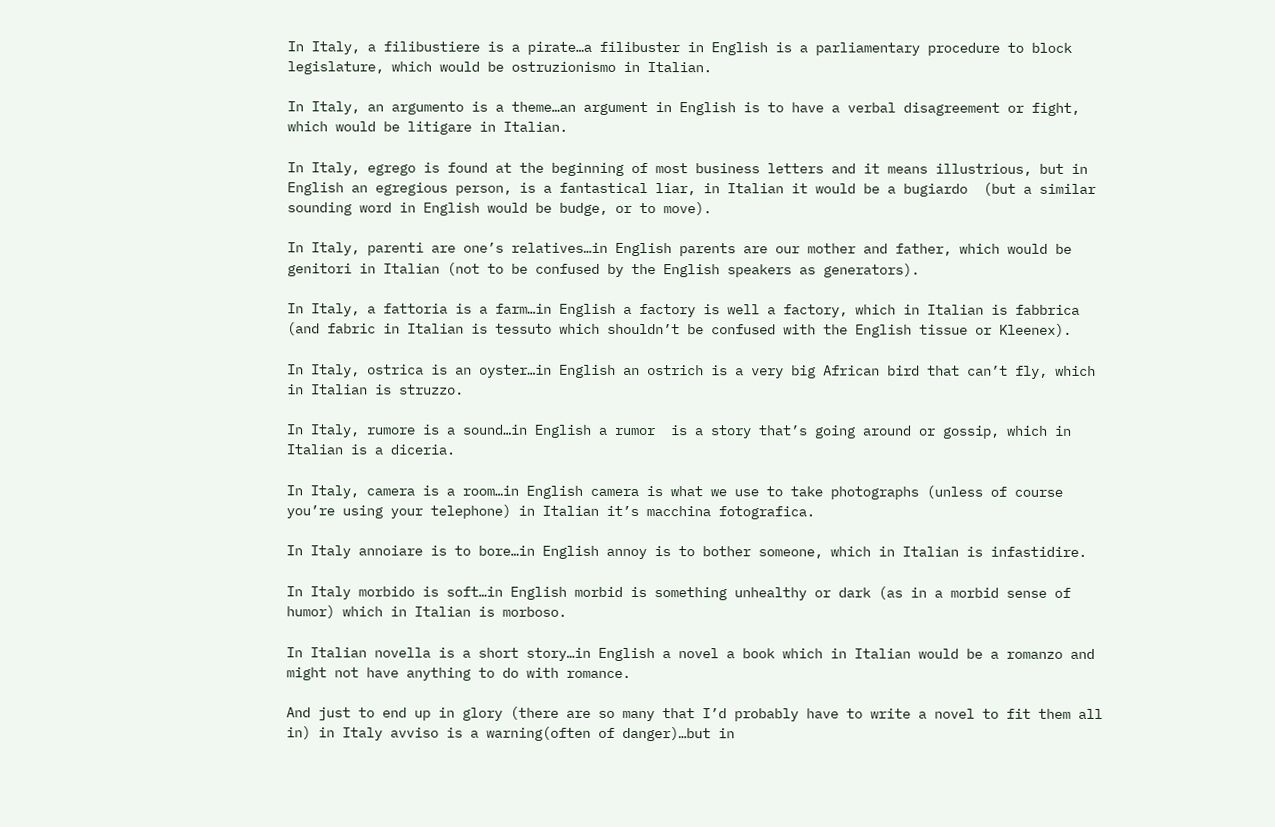In Italy, a filibustiere is a pirate…a filibuster in English is a parliamentary procedure to block legislature, which would be ostruzionismo in Italian.

In Italy, an argumento is a theme…an argument in English is to have a verbal disagreement or fight, which would be litigare in Italian.

In Italy, egrego is found at the beginning of most business letters and it means illustrious, but in English an egregious person, is a fantastical liar, in Italian it would be a bugiardo  (but a similar sounding word in English would be budge, or to move).

In Italy, parenti are one’s relatives…in English parents are our mother and father, which would be genitori in Italian (not to be confused by the English speakers as generators).

In Italy, a fattoria is a farm…in English a factory is well a factory, which in Italian is fabbrica (and fabric in Italian is tessuto which shouldn’t be confused with the English tissue or Kleenex).

In Italy, ostrica is an oyster…in English an ostrich is a very big African bird that can’t fly, which in Italian is struzzo.

In Italy, rumore is a sound…in English a rumor  is a story that’s going around or gossip, which in Italian is a diceria.

In Italy, camera is a room…in English camera is what we use to take photographs (unless of course you’re using your telephone) in Italian it’s macchina fotografica.

In Italy annoiare is to bore…in English annoy is to bother someone, which in Italian is infastidire.

In Italy morbido is soft…in English morbid is something unhealthy or dark (as in a morbid sense of humor) which in Italian is morboso.

In Italian novella is a short story…in English a novel a book which in Italian would be a romanzo and might not have anything to do with romance.

And just to end up in glory (there are so many that I’d probably have to write a novel to fit them all in) in Italy avviso is a warning(often of danger)…but in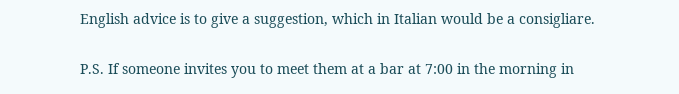English advice is to give a suggestion, which in Italian would be a consigliare.

P.S. If someone invites you to meet them at a bar at 7:00 in the morning in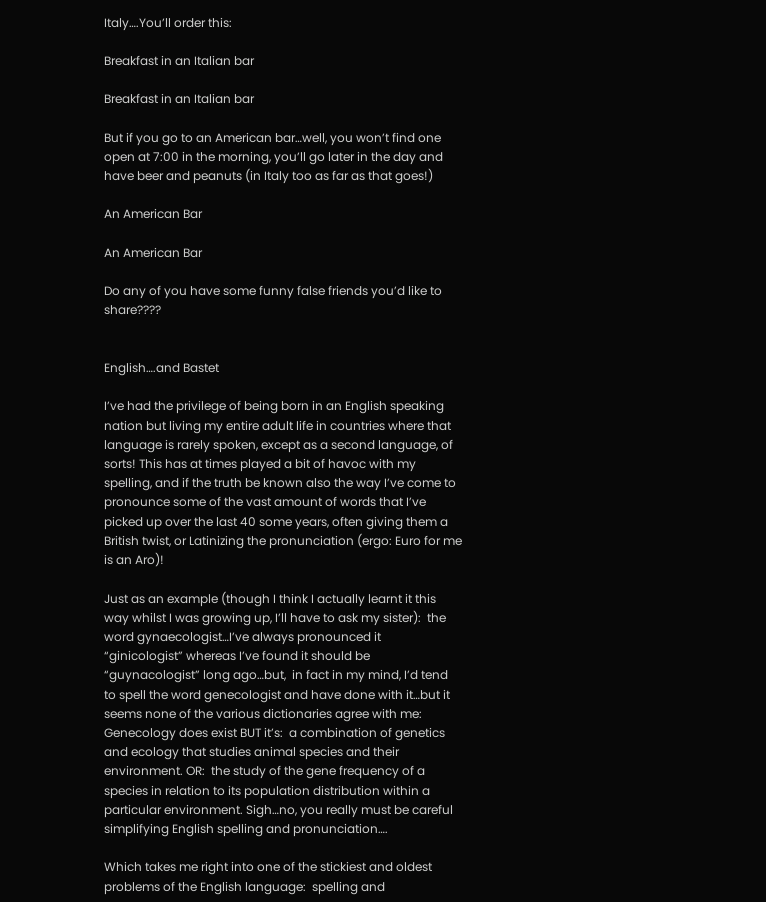Italy….You’ll order this:

Breakfast in an Italian bar

Breakfast in an Italian bar

But if you go to an American bar…well, you won’t find one open at 7:00 in the morning, you’ll go later in the day and have beer and peanuts (in Italy too as far as that goes!)

An American Bar

An American Bar

Do any of you have some funny false friends you’d like to share????


English….and Bastet

I’ve had the privilege of being born in an English speaking nation but living my entire adult life in countries where that language is rarely spoken, except as a second language, of sorts! This has at times played a bit of havoc with my spelling, and if the truth be known also the way I’ve come to pronounce some of the vast amount of words that I’ve picked up over the last 40 some years, often giving them a British twist, or Latinizing the pronunciation (ergo: Euro for me is an Aro)!

Just as an example (though I think I actually learnt it this way whilst I was growing up, I’ll have to ask my sister):  the word gynaecologist…I’ve always pronounced it “ginicologist” whereas I’ve found it should be “guynacologist” long ago…but,  in fact in my mind, I’d tend to spell the word genecologist and have done with it…but it seems none of the various dictionaries agree with me:  Genecology does exist BUT it’s:  a combination of genetics and ecology that studies animal species and their environment. OR:  the study of the gene frequency of a species in relation to its population distribution within a particular environment. Sigh…no, you really must be careful simplifying English spelling and pronunciation….

Which takes me right into one of the stickiest and oldest problems of the English language:  spelling and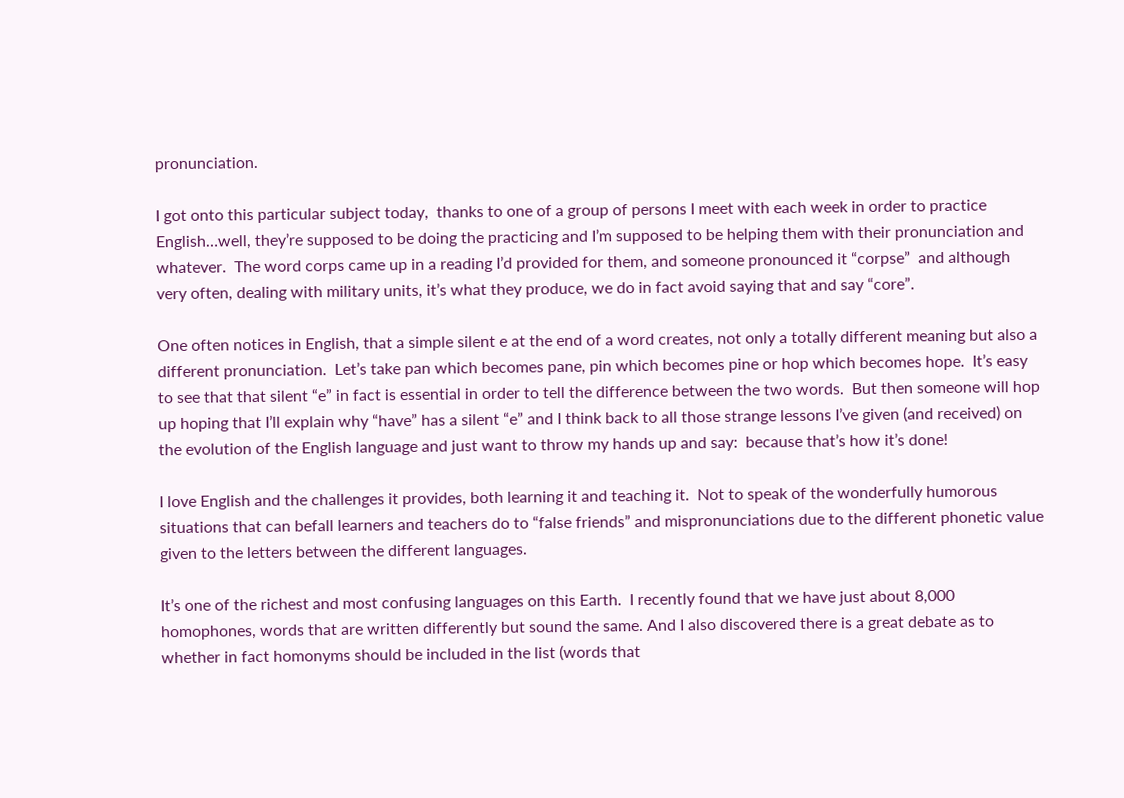pronunciation.

I got onto this particular subject today,  thanks to one of a group of persons I meet with each week in order to practice English…well, they’re supposed to be doing the practicing and I’m supposed to be helping them with their pronunciation and whatever.  The word corps came up in a reading I’d provided for them, and someone pronounced it “corpse”  and although very often, dealing with military units, it’s what they produce, we do in fact avoid saying that and say “core”.

One often notices in English, that a simple silent e at the end of a word creates, not only a totally different meaning but also a different pronunciation.  Let’s take pan which becomes pane, pin which becomes pine or hop which becomes hope.  It’s easy to see that that silent “e” in fact is essential in order to tell the difference between the two words.  But then someone will hop up hoping that I’ll explain why “have” has a silent “e” and I think back to all those strange lessons I’ve given (and received) on the evolution of the English language and just want to throw my hands up and say:  because that’s how it’s done!

I love English and the challenges it provides, both learning it and teaching it.  Not to speak of the wonderfully humorous situations that can befall learners and teachers do to “false friends” and mispronunciations due to the different phonetic value given to the letters between the different languages.

It’s one of the richest and most confusing languages on this Earth.  I recently found that we have just about 8,000 homophones, words that are written differently but sound the same. And I also discovered there is a great debate as to whether in fact homonyms should be included in the list (words that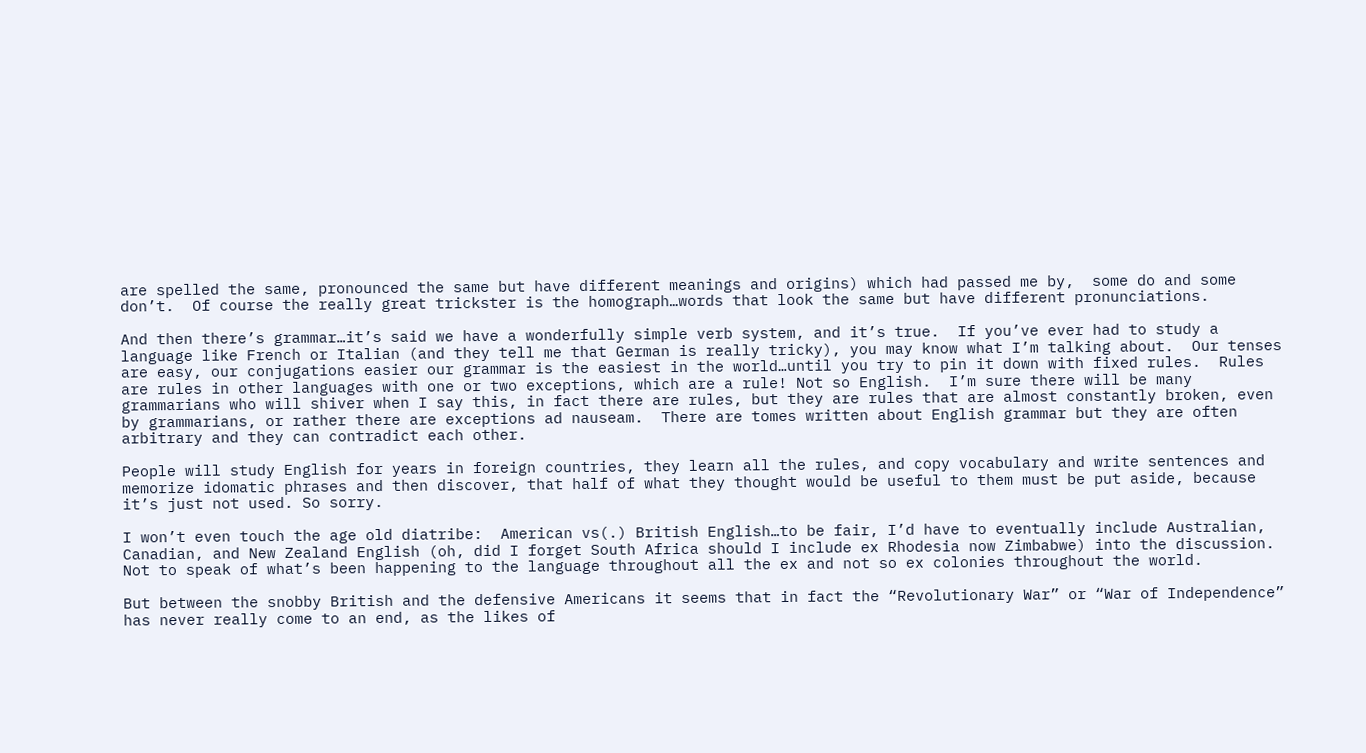are spelled the same, pronounced the same but have different meanings and origins) which had passed me by,  some do and some don’t.  Of course the really great trickster is the homograph…words that look the same but have different pronunciations.

And then there’s grammar…it’s said we have a wonderfully simple verb system, and it’s true.  If you’ve ever had to study a language like French or Italian (and they tell me that German is really tricky), you may know what I’m talking about.  Our tenses are easy, our conjugations easier our grammar is the easiest in the world…until you try to pin it down with fixed rules.  Rules are rules in other languages with one or two exceptions, which are a rule! Not so English.  I’m sure there will be many grammarians who will shiver when I say this, in fact there are rules, but they are rules that are almost constantly broken, even by grammarians, or rather there are exceptions ad nauseam.  There are tomes written about English grammar but they are often arbitrary and they can contradict each other.

People will study English for years in foreign countries, they learn all the rules, and copy vocabulary and write sentences and memorize idomatic phrases and then discover, that half of what they thought would be useful to them must be put aside, because it’s just not used. So sorry.

I won’t even touch the age old diatribe:  American vs(.) British English…to be fair, I’d have to eventually include Australian, Canadian, and New Zealand English (oh, did I forget South Africa should I include ex Rhodesia now Zimbabwe) into the discussion.  Not to speak of what’s been happening to the language throughout all the ex and not so ex colonies throughout the world.

But between the snobby British and the defensive Americans it seems that in fact the “Revolutionary War” or “War of Independence” has never really come to an end, as the likes of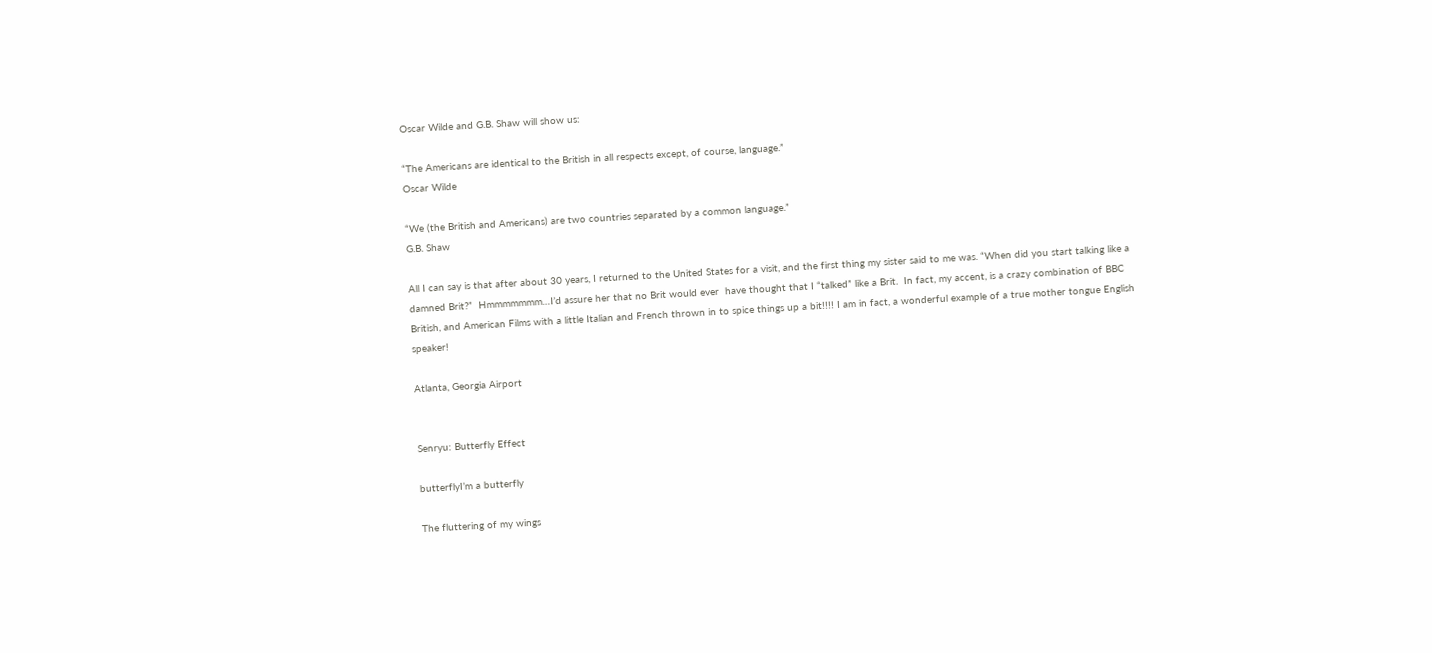Oscar Wilde and G.B. Shaw will show us:

“The Americans are identical to the British in all respects except, of course, language.”
Oscar Wilde

“We (the British and Americans) are two countries separated by a common language.”
G.B. Shaw

All I can say is that after about 30 years, I returned to the United States for a visit, and the first thing my sister said to me was. “When did you start talking like a damned Brit?”  Hmmmmmmm…I’d assure her that no Brit would ever  have thought that I “talked” like a Brit.  In fact, my accent, is a crazy combination of BBC British, and American Films with a little Italian and French thrown in to spice things up a bit!!!! I am in fact, a wonderful example of a true mother tongue English speaker!

Atlanta, Georgia Airport


Senryu: Butterfly Effect

butterflyI’m a butterfly

The fluttering of my wings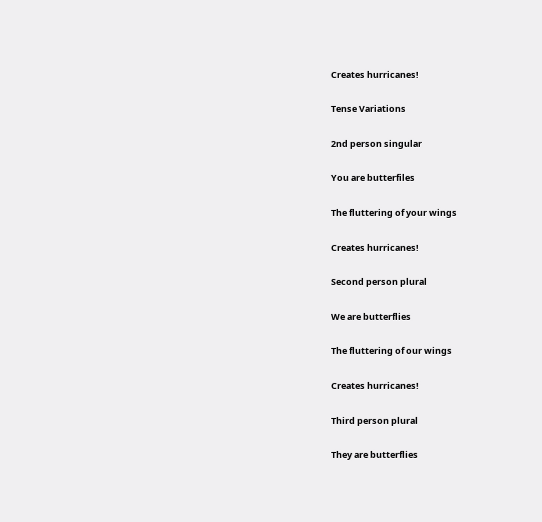Creates hurricanes!

Tense Variations

2nd person singular

You are butterfiles

The fluttering of your wings

Creates hurricanes!

Second person plural

We are butterflies

The fluttering of our wings

Creates hurricanes!

Third person plural

They are butterflies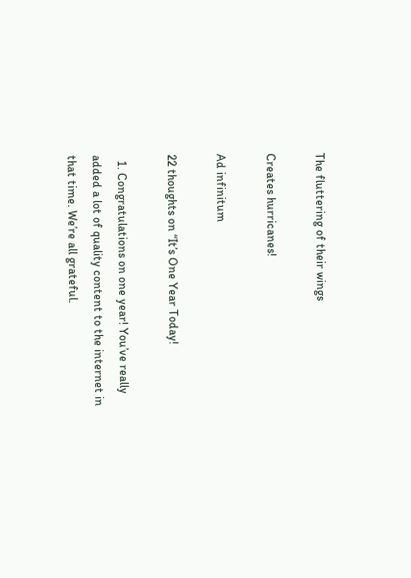The fluttering of their wings

Creates hurricanes!

Ad infinitum

22 thoughts on “It’s One Year Today!

  1. Congratulations on one year! You’ve really added a lot of quality content to the internet in that time. We’re all grateful.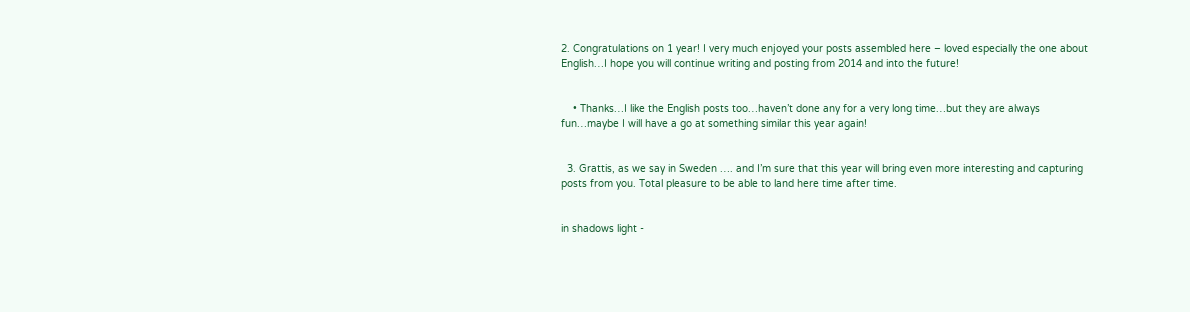2. Congratulations on 1 year! I very much enjoyed your posts assembled here – loved especially the one about English…I hope you will continue writing and posting from 2014 and into the future!


    • Thanks…I like the English posts too…haven’t done any for a very long time…but they are always fun…maybe I will have a go at something similar this year again!


  3. Grattis, as we say in Sweden …. and I’m sure that this year will bring even more interesting and capturing posts from you. Total pleasure to be able to land here time after time.


in shadows light -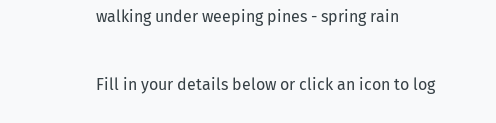walking under weeping pines - spring rain

Fill in your details below or click an icon to log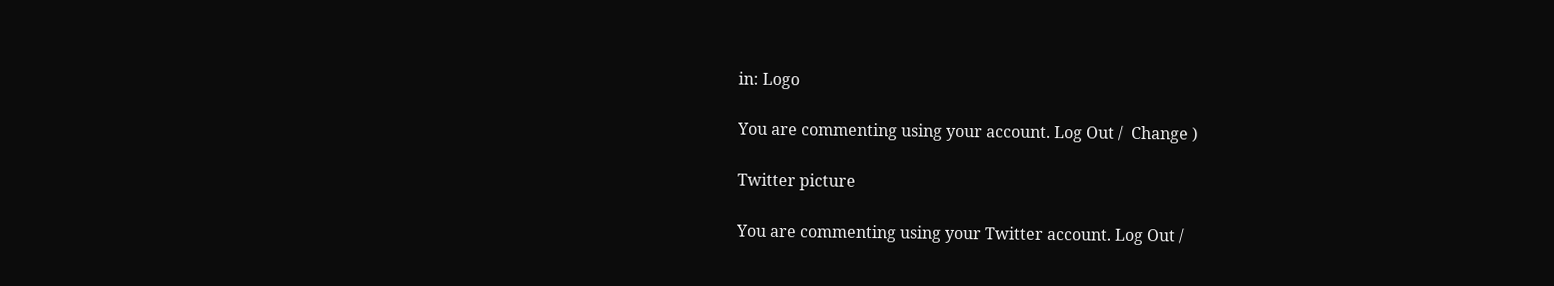in: Logo

You are commenting using your account. Log Out /  Change )

Twitter picture

You are commenting using your Twitter account. Log Out /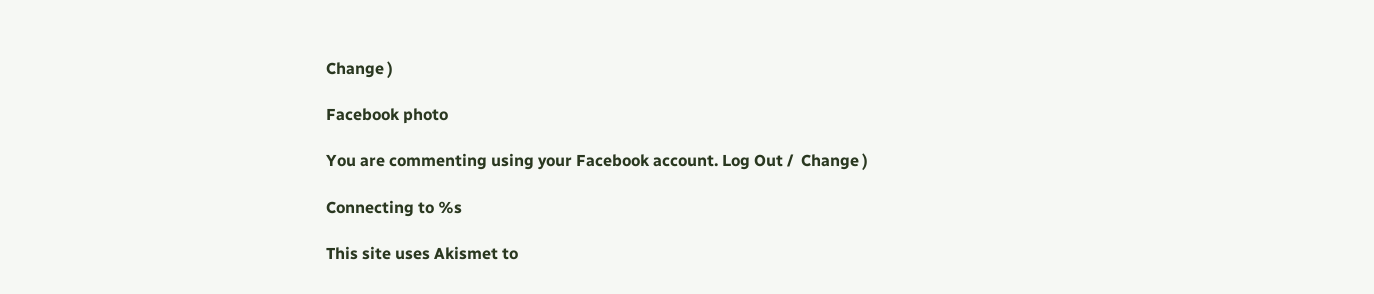Change )

Facebook photo

You are commenting using your Facebook account. Log Out /  Change )

Connecting to %s

This site uses Akismet to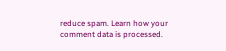reduce spam. Learn how your comment data is processed.